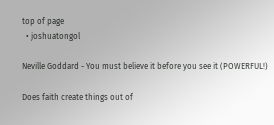top of page
  • joshuatongol

Neville Goddard - You must believe it before you see it (POWERFUL!)

Does faith create things out of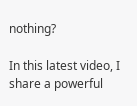nothing?

In this latest video, I share a powerful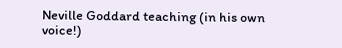Neville Goddard teaching (in his own voice!)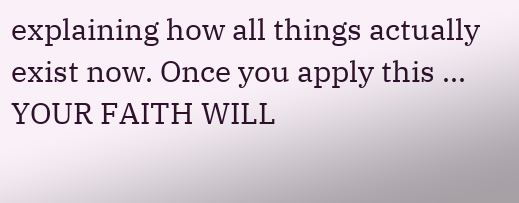explaining how all things actually exist now. Once you apply this ... YOUR FAITH WILL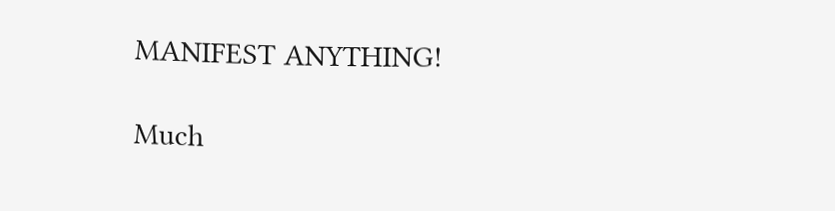MANIFEST ANYTHING!

Much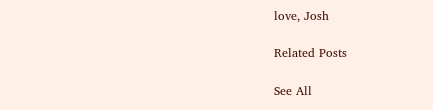love, Josh

Related Posts

See All